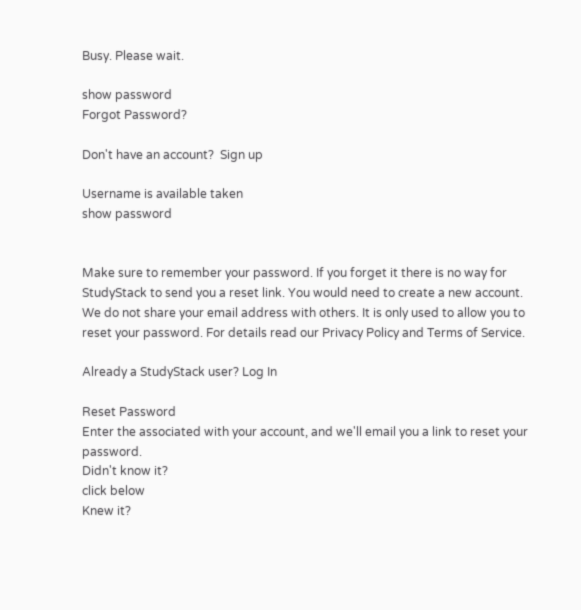Busy. Please wait.

show password
Forgot Password?

Don't have an account?  Sign up

Username is available taken
show password


Make sure to remember your password. If you forget it there is no way for StudyStack to send you a reset link. You would need to create a new account.
We do not share your email address with others. It is only used to allow you to reset your password. For details read our Privacy Policy and Terms of Service.

Already a StudyStack user? Log In

Reset Password
Enter the associated with your account, and we'll email you a link to reset your password.
Didn't know it?
click below
Knew it?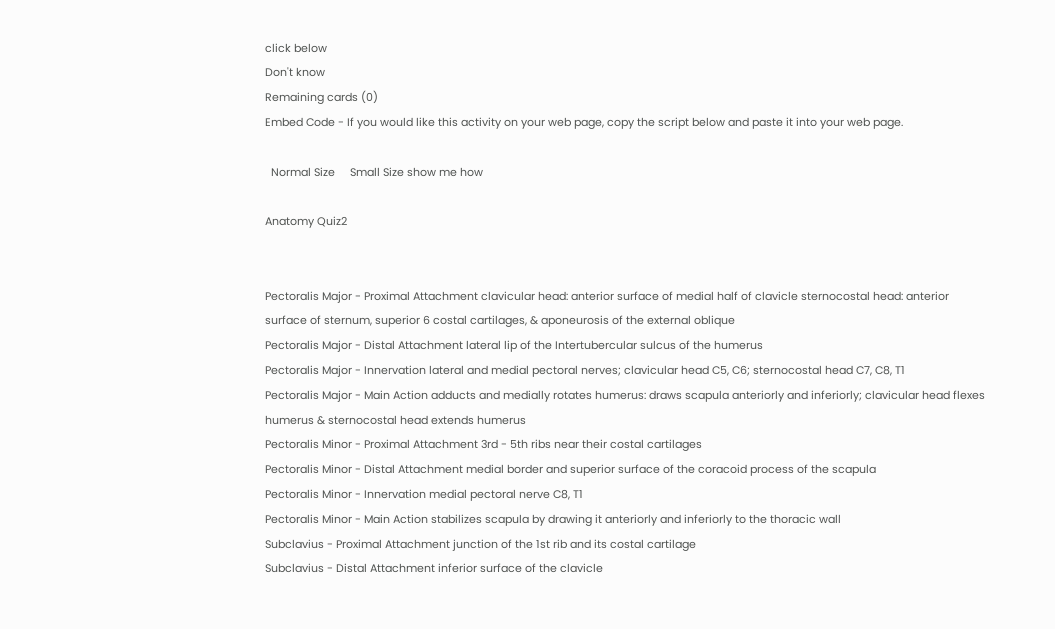click below
Don't know
Remaining cards (0)
Embed Code - If you would like this activity on your web page, copy the script below and paste it into your web page.

  Normal Size     Small Size show me how

Anatomy Quiz2


Pectoralis Major - Proximal Attachment clavicular head: anterior surface of medial half of clavicle sternocostal head: anterior surface of sternum, superior 6 costal cartilages, & aponeurosis of the external oblique
Pectoralis Major - Distal Attachment lateral lip of the Intertubercular sulcus of the humerus
Pectoralis Major - Innervation lateral and medial pectoral nerves; clavicular head C5, C6; sternocostal head C7, C8, T1
Pectoralis Major - Main Action adducts and medially rotates humerus: draws scapula anteriorly and inferiorly; clavicular head flexes humerus & sternocostal head extends humerus
Pectoralis Minor - Proximal Attachment 3rd - 5th ribs near their costal cartilages
Pectoralis Minor - Distal Attachment medial border and superior surface of the coracoid process of the scapula
Pectoralis Minor - Innervation medial pectoral nerve C8, T1
Pectoralis Minor - Main Action stabilizes scapula by drawing it anteriorly and inferiorly to the thoracic wall
Subclavius - Proximal Attachment junction of the 1st rib and its costal cartilage
Subclavius - Distal Attachment inferior surface of the clavicle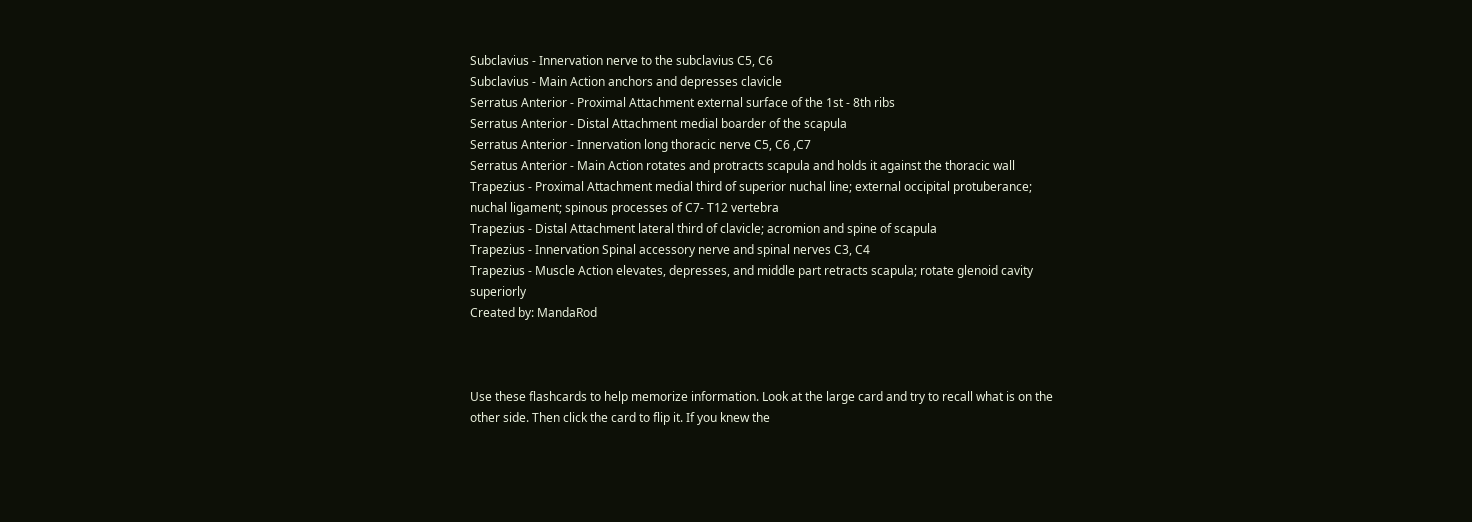Subclavius - Innervation nerve to the subclavius C5, C6
Subclavius - Main Action anchors and depresses clavicle
Serratus Anterior - Proximal Attachment external surface of the 1st - 8th ribs
Serratus Anterior - Distal Attachment medial boarder of the scapula
Serratus Anterior - Innervation long thoracic nerve C5, C6 ,C7
Serratus Anterior - Main Action rotates and protracts scapula and holds it against the thoracic wall
Trapezius - Proximal Attachment medial third of superior nuchal line; external occipital protuberance; nuchal ligament; spinous processes of C7- T12 vertebra
Trapezius - Distal Attachment lateral third of clavicle; acromion and spine of scapula
Trapezius - Innervation Spinal accessory nerve and spinal nerves C3, C4
Trapezius - Muscle Action elevates, depresses, and middle part retracts scapula; rotate glenoid cavity superiorly
Created by: MandaRod



Use these flashcards to help memorize information. Look at the large card and try to recall what is on the other side. Then click the card to flip it. If you knew the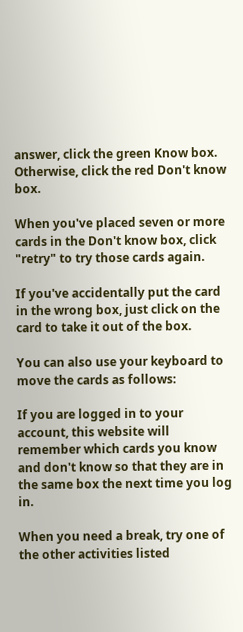answer, click the green Know box. Otherwise, click the red Don't know box.

When you've placed seven or more cards in the Don't know box, click "retry" to try those cards again.

If you've accidentally put the card in the wrong box, just click on the card to take it out of the box.

You can also use your keyboard to move the cards as follows:

If you are logged in to your account, this website will remember which cards you know and don't know so that they are in the same box the next time you log in.

When you need a break, try one of the other activities listed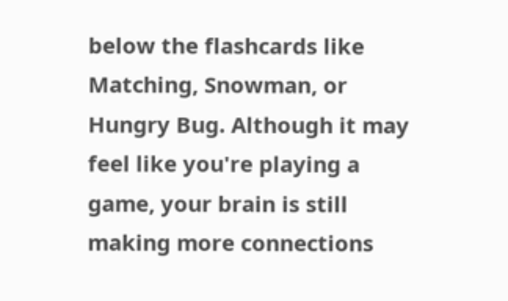below the flashcards like Matching, Snowman, or Hungry Bug. Although it may feel like you're playing a game, your brain is still making more connections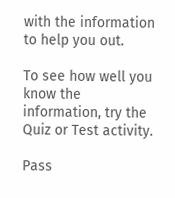with the information to help you out.

To see how well you know the information, try the Quiz or Test activity.

Pass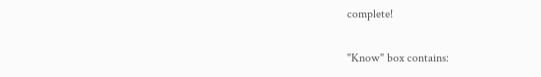complete!

"Know" box contains: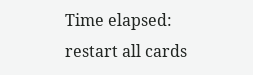Time elapsed:
restart all cards